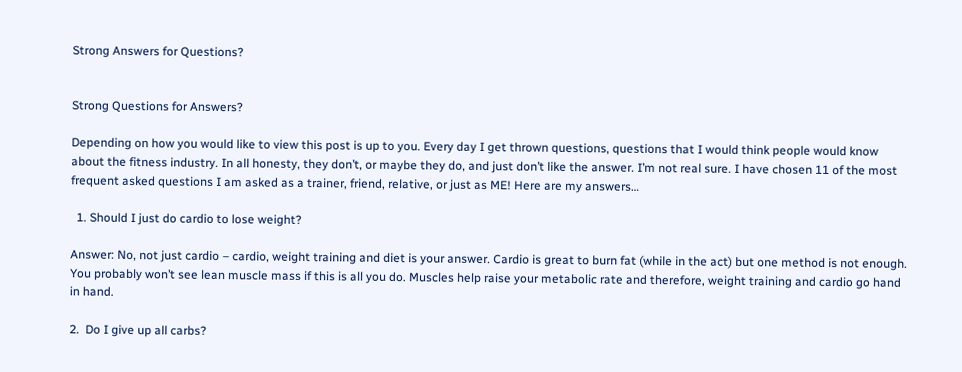Strong Answers for Questions?


Strong Questions for Answers?

Depending on how you would like to view this post is up to you. Every day I get thrown questions, questions that I would think people would know about the fitness industry. In all honesty, they don’t, or maybe they do, and just don’t like the answer. I’m not real sure. I have chosen 11 of the most frequent asked questions I am asked as a trainer, friend, relative, or just as ME! Here are my answers…

  1. Should I just do cardio to lose weight?

Answer: No, not just cardio – cardio, weight training and diet is your answer. Cardio is great to burn fat (while in the act) but one method is not enough. You probably won’t see lean muscle mass if this is all you do. Muscles help raise your metabolic rate and therefore, weight training and cardio go hand in hand.

2.  Do I give up all carbs?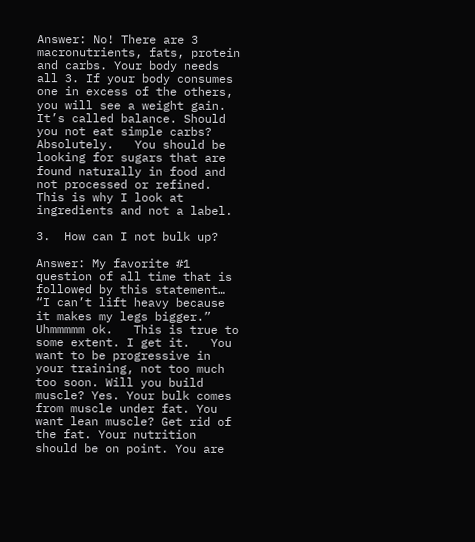Answer: No! There are 3 macronutrients, fats, protein and carbs. Your body needs all 3. If your body consumes one in excess of the others, you will see a weight gain. It’s called balance. Should you not eat simple carbs? Absolutely.   You should be looking for sugars that are found naturally in food and not processed or refined.   This is why I look at ingredients and not a label.

3.  How can I not bulk up?

Answer: My favorite #1 question of all time that is followed by this statement… “I can’t lift heavy because it makes my legs bigger.” Uhmmmmm ok.   This is true to some extent. I get it.   You want to be progressive in your training, not too much too soon. Will you build muscle? Yes. Your bulk comes from muscle under fat. You want lean muscle? Get rid of the fat. Your nutrition should be on point. You are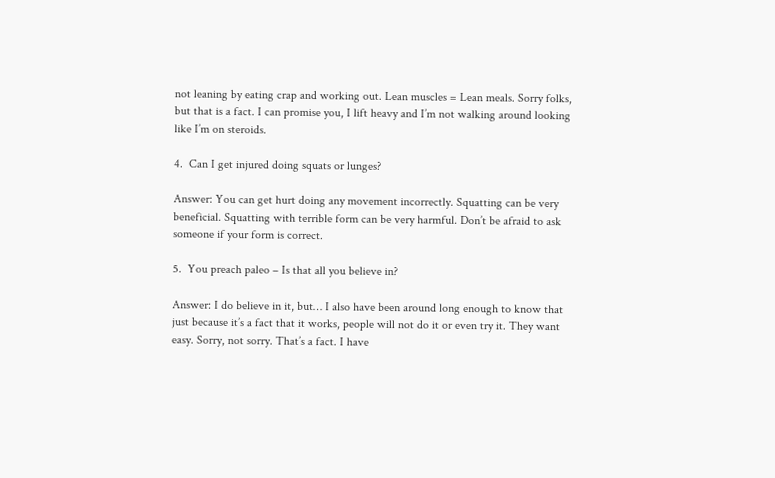not leaning by eating crap and working out. Lean muscles = Lean meals. Sorry folks, but that is a fact. I can promise you, I lift heavy and I’m not walking around looking like I’m on steroids.

4.  Can I get injured doing squats or lunges?

Answer: You can get hurt doing any movement incorrectly. Squatting can be very beneficial. Squatting with terrible form can be very harmful. Don’t be afraid to ask someone if your form is correct.

5.  You preach paleo – Is that all you believe in?

Answer: I do believe in it, but… I also have been around long enough to know that just because it’s a fact that it works, people will not do it or even try it. They want easy. Sorry, not sorry. That’s a fact. I have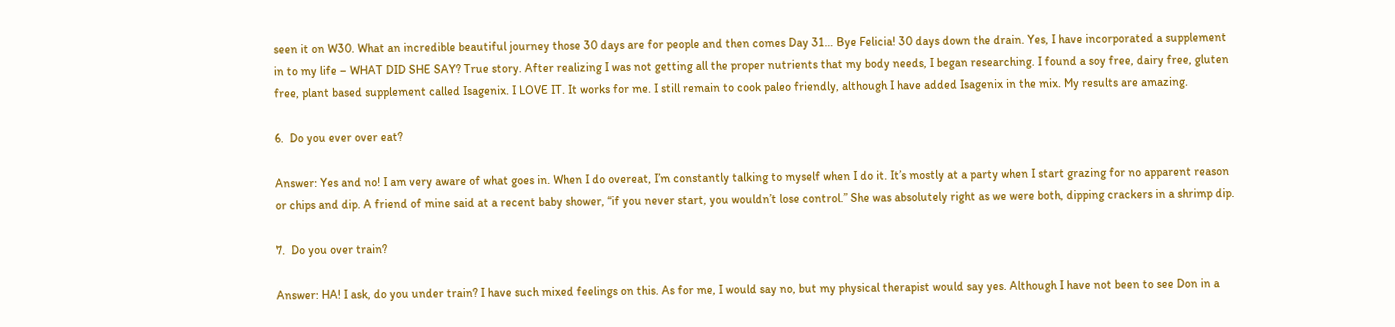seen it on W30. What an incredible beautiful journey those 30 days are for people and then comes Day 31… Bye Felicia! 30 days down the drain. Yes, I have incorporated a supplement in to my life – WHAT DID SHE SAY? True story. After realizing I was not getting all the proper nutrients that my body needs, I began researching. I found a soy free, dairy free, gluten free, plant based supplement called Isagenix. I LOVE IT. It works for me. I still remain to cook paleo friendly, although I have added Isagenix in the mix. My results are amazing.

6.  Do you ever over eat?

Answer: Yes and no! I am very aware of what goes in. When I do overeat, I’m constantly talking to myself when I do it. It’s mostly at a party when I start grazing for no apparent reason or chips and dip. A friend of mine said at a recent baby shower, “if you never start, you wouldn’t lose control.” She was absolutely right as we were both, dipping crackers in a shrimp dip.

7.  Do you over train?

Answer: HA! I ask, do you under train? I have such mixed feelings on this. As for me, I would say no, but my physical therapist would say yes. Although I have not been to see Don in a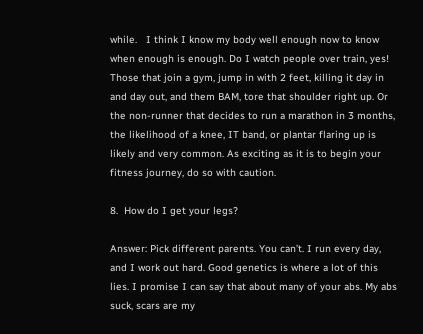while.   I think I know my body well enough now to know when enough is enough. Do I watch people over train, yes! Those that join a gym, jump in with 2 feet, killing it day in and day out, and them BAM, tore that shoulder right up. Or the non-runner that decides to run a marathon in 3 months, the likelihood of a knee, IT band, or plantar flaring up is likely and very common. As exciting as it is to begin your fitness journey, do so with caution.

8.  How do I get your legs?

Answer: Pick different parents. You can’t. I run every day, and I work out hard. Good genetics is where a lot of this lies. I promise I can say that about many of your abs. My abs suck, scars are my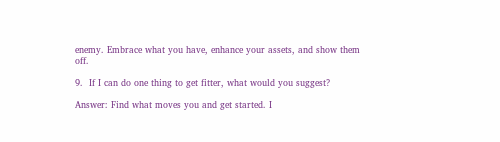enemy. Embrace what you have, enhance your assets, and show them off.

9.  If I can do one thing to get fitter, what would you suggest?

Answer: Find what moves you and get started. I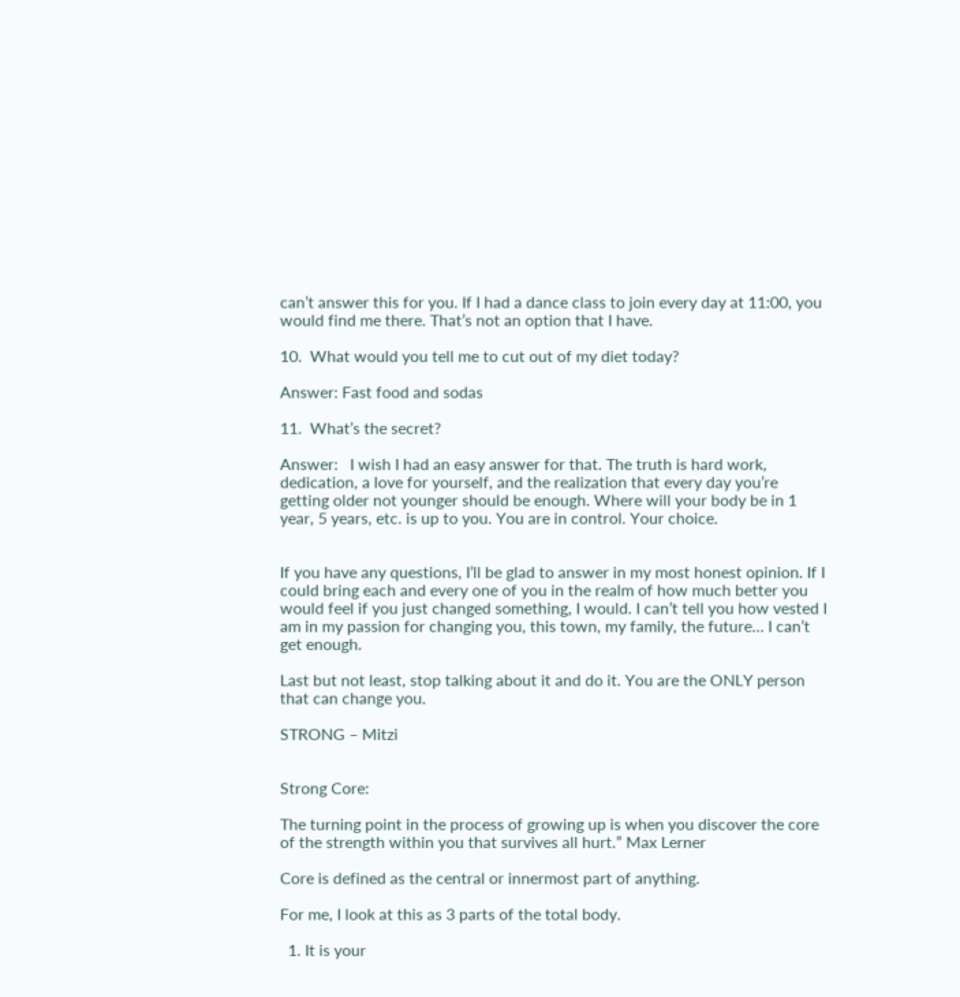can’t answer this for you. If I had a dance class to join every day at 11:00, you would find me there. That’s not an option that I have.

10.  What would you tell me to cut out of my diet today?

Answer: Fast food and sodas

11.  What’s the secret?

Answer:   I wish I had an easy answer for that. The truth is hard work, dedication, a love for yourself, and the realization that every day you’re getting older not younger should be enough. Where will your body be in 1 year, 5 years, etc. is up to you. You are in control. Your choice.


If you have any questions, I’ll be glad to answer in my most honest opinion. If I could bring each and every one of you in the realm of how much better you would feel if you just changed something, I would. I can’t tell you how vested I am in my passion for changing you, this town, my family, the future… I can’t get enough.

Last but not least, stop talking about it and do it. You are the ONLY person that can change you.

STRONG – Mitzi


Strong Core:

The turning point in the process of growing up is when you discover the core of the strength within you that survives all hurt.” Max Lerner

Core is defined as the central or innermost part of anything.

For me, I look at this as 3 parts of the total body.

  1. It is your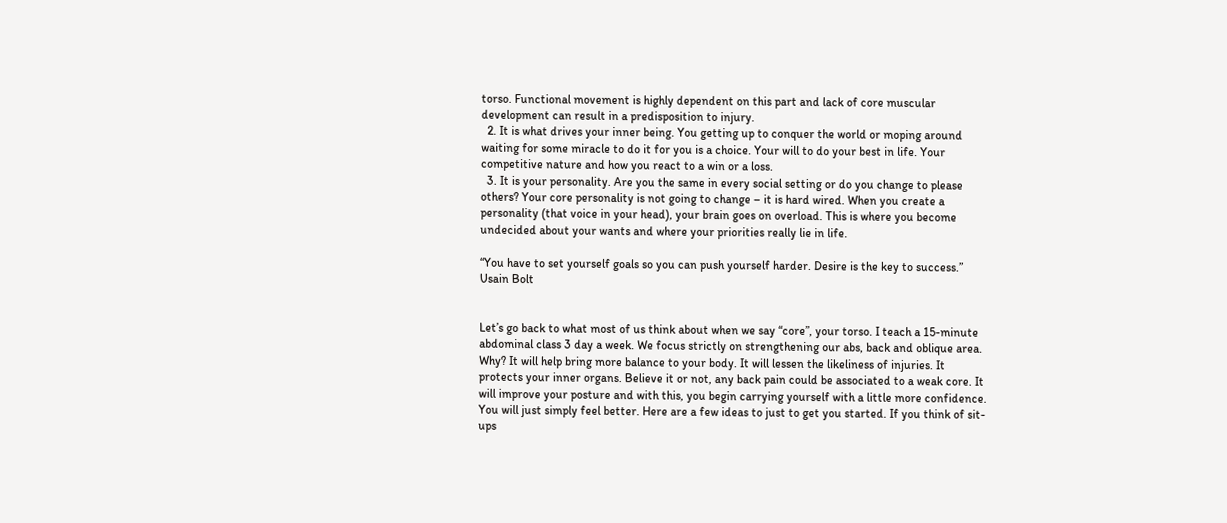torso. Functional movement is highly dependent on this part and lack of core muscular development can result in a predisposition to injury.
  2. It is what drives your inner being. You getting up to conquer the world or moping around waiting for some miracle to do it for you is a choice. Your will to do your best in life. Your competitive nature and how you react to a win or a loss.
  3. It is your personality. Are you the same in every social setting or do you change to please others? Your core personality is not going to change – it is hard wired. When you create a personality (that voice in your head), your brain goes on overload. This is where you become undecided about your wants and where your priorities really lie in life.

“You have to set yourself goals so you can push yourself harder. Desire is the key to success.” Usain Bolt


Let’s go back to what most of us think about when we say “core”, your torso. I teach a 15-minute abdominal class 3 day a week. We focus strictly on strengthening our abs, back and oblique area. Why? It will help bring more balance to your body. It will lessen the likeliness of injuries. It protects your inner organs. Believe it or not, any back pain could be associated to a weak core. It will improve your posture and with this, you begin carrying yourself with a little more confidence. You will just simply feel better. Here are a few ideas to just to get you started. If you think of sit-ups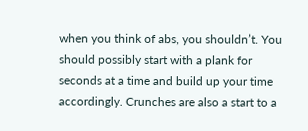when you think of abs, you shouldn’t. You should possibly start with a plank for seconds at a time and build up your time accordingly. Crunches are also a start to a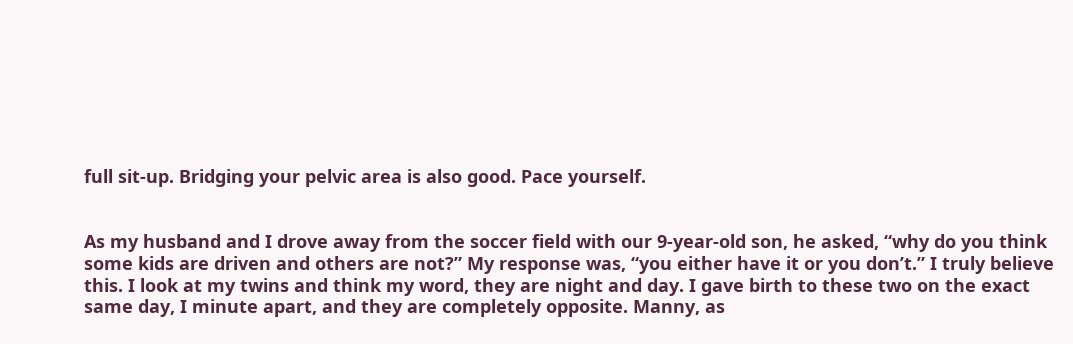full sit-up. Bridging your pelvic area is also good. Pace yourself.


As my husband and I drove away from the soccer field with our 9-year-old son, he asked, “why do you think some kids are driven and others are not?” My response was, “you either have it or you don’t.” I truly believe this. I look at my twins and think my word, they are night and day. I gave birth to these two on the exact same day, I minute apart, and they are completely opposite. Manny, as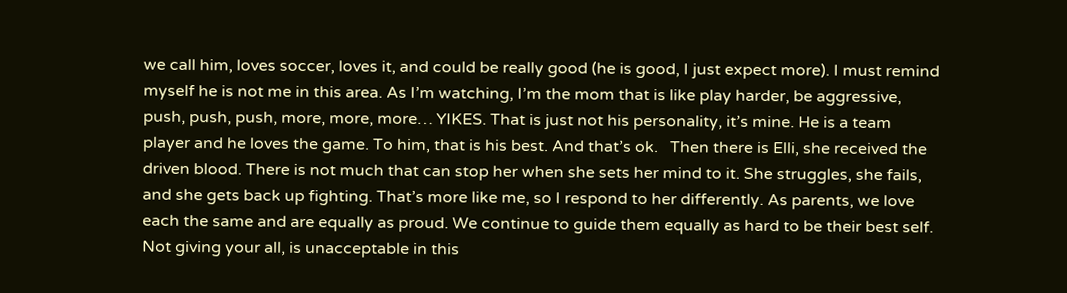we call him, loves soccer, loves it, and could be really good (he is good, I just expect more). I must remind myself he is not me in this area. As I’m watching, I’m the mom that is like play harder, be aggressive, push, push, push, more, more, more… YIKES. That is just not his personality, it’s mine. He is a team player and he loves the game. To him, that is his best. And that’s ok.   Then there is Elli, she received the driven blood. There is not much that can stop her when she sets her mind to it. She struggles, she fails, and she gets back up fighting. That’s more like me, so I respond to her differently. As parents, we love each the same and are equally as proud. We continue to guide them equally as hard to be their best self.   Not giving your all, is unacceptable in this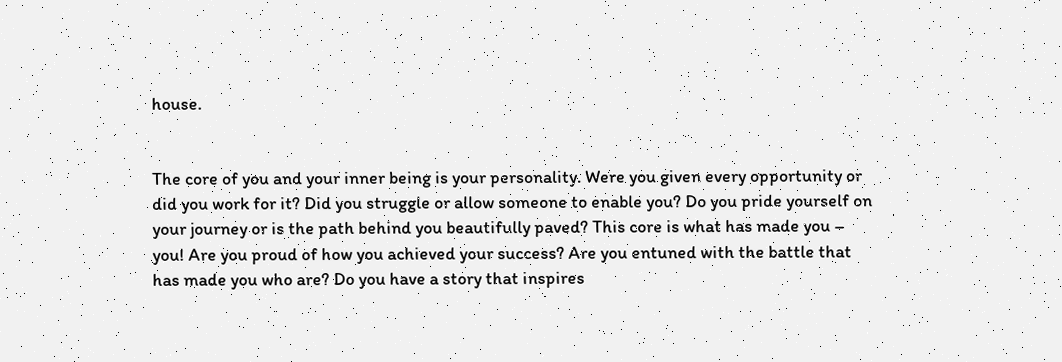house.


The core of you and your inner being is your personality. Were you given every opportunity or did you work for it? Did you struggle or allow someone to enable you? Do you pride yourself on your journey or is the path behind you beautifully paved? This core is what has made you – you! Are you proud of how you achieved your success? Are you entuned with the battle that has made you who are? Do you have a story that inspires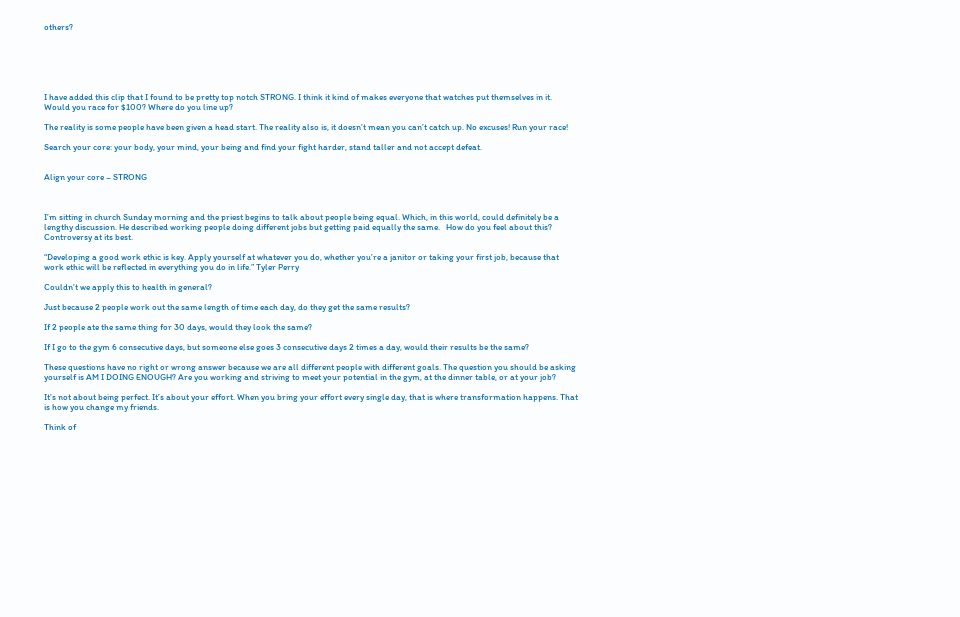others?






I have added this clip that I found to be pretty top notch STRONG. I think it kind of makes everyone that watches put themselves in it. Would you race for $100? Where do you line up?

The reality is some people have been given a head start. The reality also is, it doesn’t mean you can’t catch up. No excuses! Run your race!

Search your core: your body, your mind, your being and find your fight harder, stand taller and not accept defeat.


Align your core – STRONG



I’m sitting in church Sunday morning and the priest begins to talk about people being equal. Which, in this world, could definitely be a lengthy discussion. He described working people doing different jobs but getting paid equally the same.   How do you feel about this? Controversy at its best.

“Developing a good work ethic is key. Apply yourself at whatever you do, whether you’re a janitor or taking your first job, because that work ethic will be reflected in everything you do in life.” Tyler Perry

Couldn’t we apply this to health in general?

Just because 2 people work out the same length of time each day, do they get the same results?

If 2 people ate the same thing for 30 days, would they look the same?

If I go to the gym 6 consecutive days, but someone else goes 3 consecutive days 2 times a day, would their results be the same?

These questions have no right or wrong answer because we are all different people with different goals. The question you should be asking yourself is AM I DOING ENOUGH? Are you working and striving to meet your potential in the gym, at the dinner table, or at your job?

It’s not about being perfect. It’s about your effort. When you bring your effort every single day, that is where transformation happens. That is how you change my friends.

Think of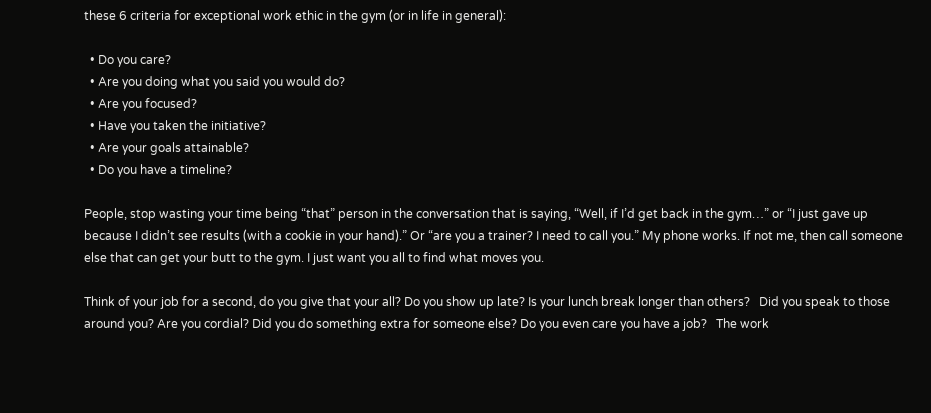these 6 criteria for exceptional work ethic in the gym (or in life in general):

  • Do you care?
  • Are you doing what you said you would do?
  • Are you focused?
  • Have you taken the initiative?
  • Are your goals attainable?
  • Do you have a timeline?

People, stop wasting your time being “that” person in the conversation that is saying, “Well, if I’d get back in the gym…” or “I just gave up because I didn’t see results (with a cookie in your hand).” Or “are you a trainer? I need to call you.” My phone works. If not me, then call someone else that can get your butt to the gym. I just want you all to find what moves you.

Think of your job for a second, do you give that your all? Do you show up late? Is your lunch break longer than others?   Did you speak to those around you? Are you cordial? Did you do something extra for someone else? Do you even care you have a job?   The work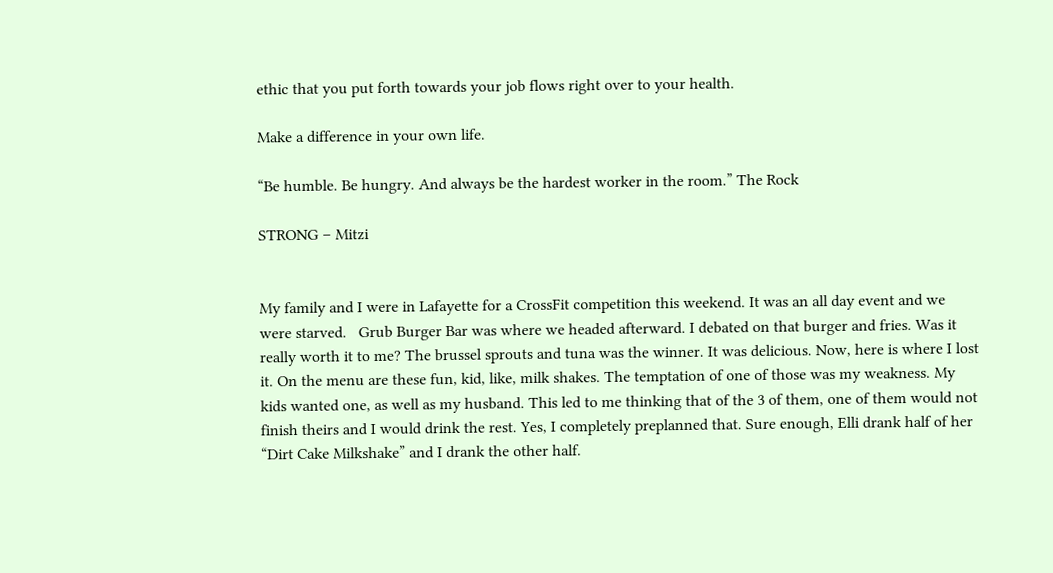ethic that you put forth towards your job flows right over to your health.

Make a difference in your own life.

“Be humble. Be hungry. And always be the hardest worker in the room.” The Rock

STRONG – Mitzi


My family and I were in Lafayette for a CrossFit competition this weekend. It was an all day event and we were starved.   Grub Burger Bar was where we headed afterward. I debated on that burger and fries. Was it really worth it to me? The brussel sprouts and tuna was the winner. It was delicious. Now, here is where I lost it. On the menu are these fun, kid, like, milk shakes. The temptation of one of those was my weakness. My kids wanted one, as well as my husband. This led to me thinking that of the 3 of them, one of them would not finish theirs and I would drink the rest. Yes, I completely preplanned that. Sure enough, Elli drank half of her “Dirt Cake Milkshake” and I drank the other half.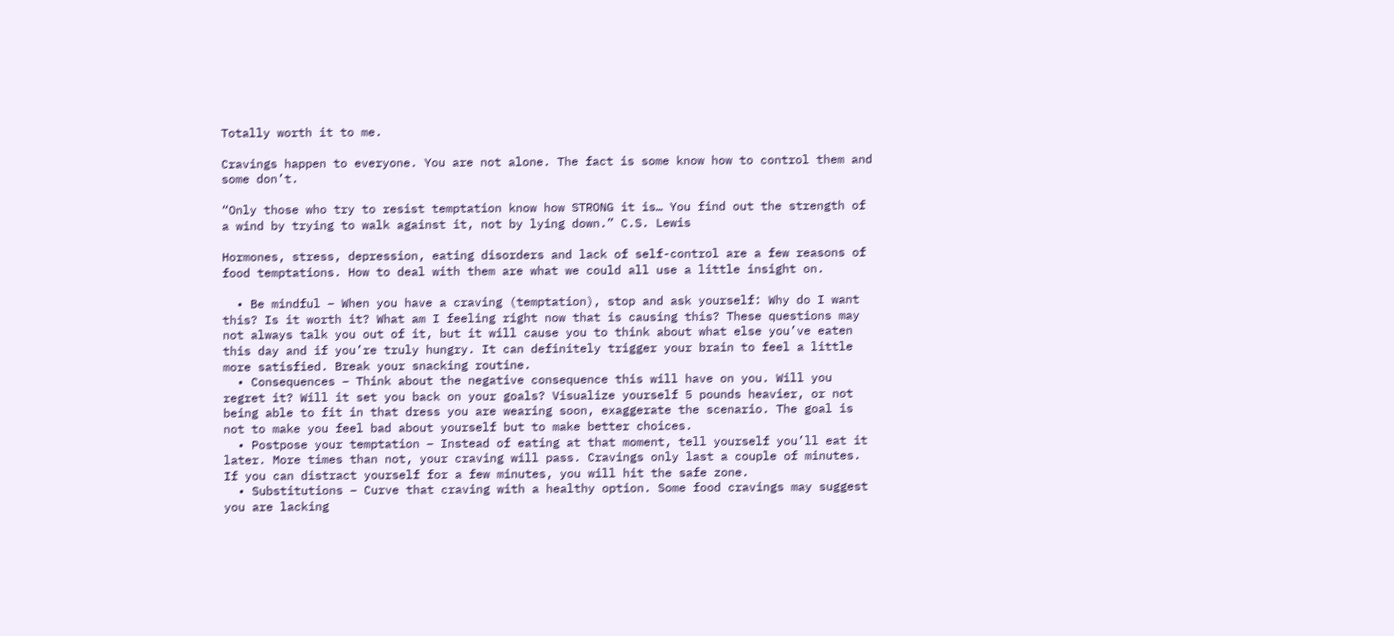Totally worth it to me.

Cravings happen to everyone. You are not alone. The fact is some know how to control them and some don’t.

“Only those who try to resist temptation know how STRONG it is… You find out the strength of a wind by trying to walk against it, not by lying down.” C.S. Lewis

Hormones, stress, depression, eating disorders and lack of self-control are a few reasons of food temptations. How to deal with them are what we could all use a little insight on.

  • Be mindful – When you have a craving (temptation), stop and ask yourself: Why do I want this? Is it worth it? What am I feeling right now that is causing this? These questions may not always talk you out of it, but it will cause you to think about what else you’ve eaten this day and if you’re truly hungry. It can definitely trigger your brain to feel a little more satisfied. Break your snacking routine.
  • Consequences – Think about the negative consequence this will have on you. Will you regret it? Will it set you back on your goals? Visualize yourself 5 pounds heavier, or not being able to fit in that dress you are wearing soon, exaggerate the scenario. The goal is not to make you feel bad about yourself but to make better choices.
  • Postpose your temptation – Instead of eating at that moment, tell yourself you’ll eat it later. More times than not, your craving will pass. Cravings only last a couple of minutes. If you can distract yourself for a few minutes, you will hit the safe zone.
  • Substitutions – Curve that craving with a healthy option. Some food cravings may suggest you are lacking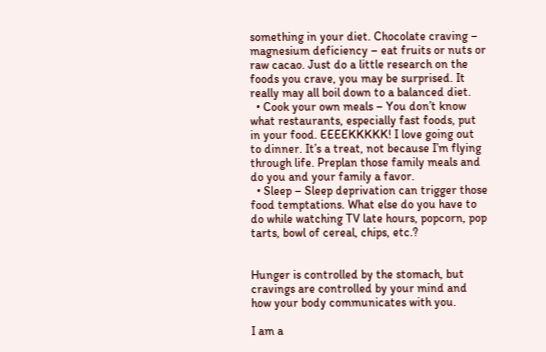something in your diet. Chocolate craving – magnesium deficiency – eat fruits or nuts or raw cacao. Just do a little research on the foods you crave, you may be surprised. It really may all boil down to a balanced diet.
  • Cook your own meals – You don’t know what restaurants, especially fast foods, put in your food. EEEEKKKKK! I love going out to dinner. It’s a treat, not because I’m flying through life. Preplan those family meals and do you and your family a favor.
  • Sleep – Sleep deprivation can trigger those food temptations. What else do you have to do while watching TV late hours, popcorn, pop tarts, bowl of cereal, chips, etc.?


Hunger is controlled by the stomach, but cravings are controlled by your mind and how your body communicates with you.

I am a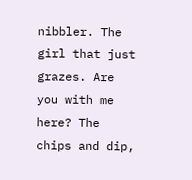nibbler. The girl that just grazes. Are you with me here? The chips and dip,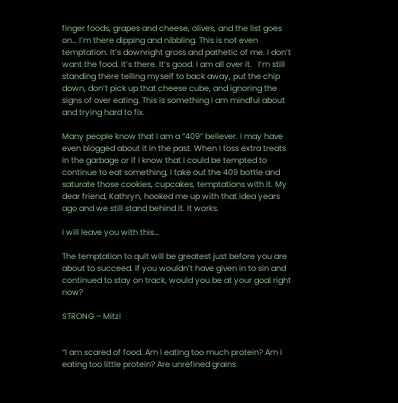finger foods, grapes and cheese, olives, and the list goes on… I’m there dipping and nibbling. This is not even temptation. It’s downright gross and pathetic of me. I don’t want the food. It’s there. It’s good. I am all over it.   I’m still standing there telling myself to back away, put the chip down, don’t pick up that cheese cube, and ignoring the signs of over eating. This is something I am mindful about and trying hard to fix.

Many people know that I am a “409” believer. I may have even blogged about it in the past. When I toss extra treats in the garbage or if I know that I could be tempted to continue to eat something, I take out the 409 bottle and saturate those cookies, cupcakes, temptations with it. My dear friend, Kathryn, hooked me up with that idea years ago and we still stand behind it. It works.

I will leave you with this…

The temptation to quit will be greatest just before you are about to succeed. If you wouldn’t have given in to sin and continued to stay on track, would you be at your goal right now?

STRONG – Mitzi


“I am scared of food. Am I eating too much protein? Am I eating too little protein? Are unrefined grains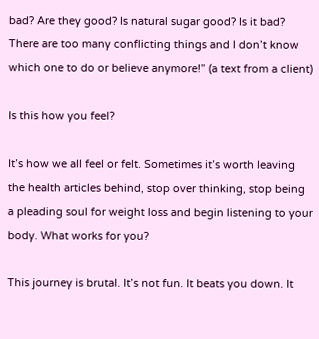bad? Are they good? Is natural sugar good? Is it bad? There are too many conflicting things and I don’t know which one to do or believe anymore!” (a text from a client)

Is this how you feel?

It’s how we all feel or felt. Sometimes it’s worth leaving the health articles behind, stop over thinking, stop being a pleading soul for weight loss and begin listening to your body. What works for you?

This journey is brutal. It’s not fun. It beats you down. It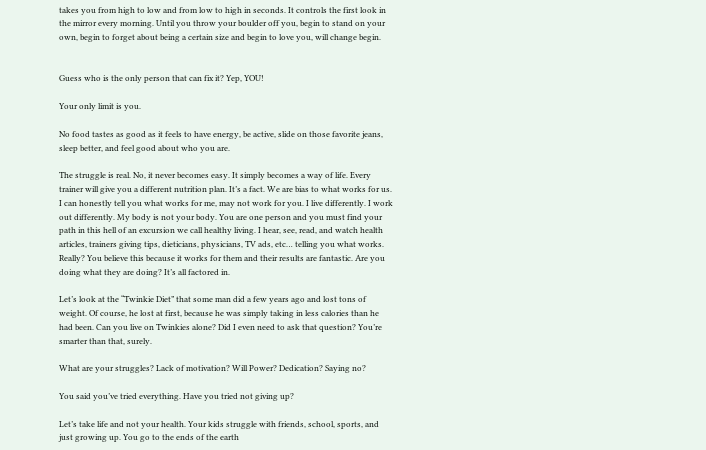takes you from high to low and from low to high in seconds. It controls the first look in the mirror every morning. Until you throw your boulder off you, begin to stand on your own, begin to forget about being a certain size and begin to love you, will change begin.


Guess who is the only person that can fix it? Yep, YOU!

Your only limit is you.

No food tastes as good as it feels to have energy, be active, slide on those favorite jeans, sleep better, and feel good about who you are.

The struggle is real. No, it never becomes easy. It simply becomes a way of life. Every trainer will give you a different nutrition plan. It’s a fact. We are bias to what works for us. I can honestly tell you what works for me, may not work for you. I live differently. I work out differently. My body is not your body. You are one person and you must find your path in this hell of an excursion we call healthy living. I hear, see, read, and watch health articles, trainers giving tips, dieticians, physicians, TV ads, etc… telling you what works. Really? You believe this because it works for them and their results are fantastic. Are you doing what they are doing? It’s all factored in.

Let’s look at the “Twinkie Diet” that some man did a few years ago and lost tons of weight. Of course, he lost at first, because he was simply taking in less calories than he had been. Can you live on Twinkies alone? Did I even need to ask that question? You’re smarter than that, surely.

What are your struggles? Lack of motivation? Will Power? Dedication? Saying no?

You said you’ve tried everything. Have you tried not giving up?

Let’s take life and not your health. Your kids struggle with friends, school, sports, and just growing up. You go to the ends of the earth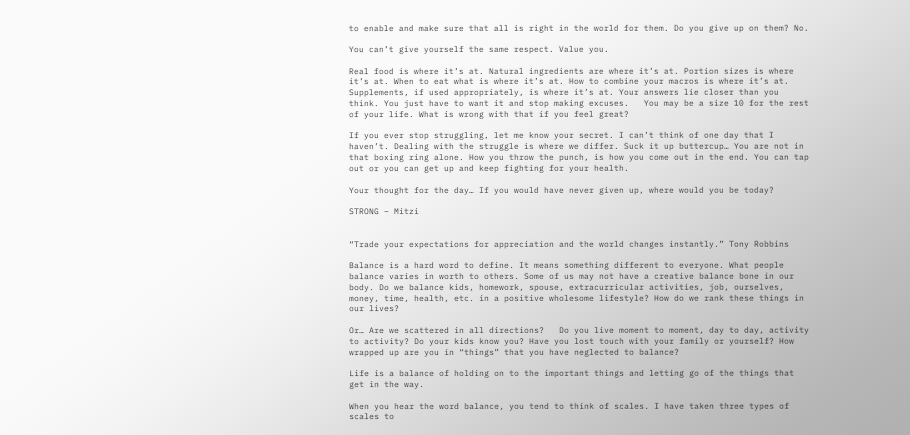to enable and make sure that all is right in the world for them. Do you give up on them? No.

You can’t give yourself the same respect. Value you.

Real food is where it’s at. Natural ingredients are where it’s at. Portion sizes is where it’s at. When to eat what is where it’s at. How to combine your macros is where it’s at. Supplements, if used appropriately, is where it’s at. Your answers lie closer than you think. You just have to want it and stop making excuses.   You may be a size 10 for the rest of your life. What is wrong with that if you feel great?

If you ever stop struggling, let me know your secret. I can’t think of one day that I haven’t. Dealing with the struggle is where we differ. Suck it up buttercup… You are not in that boxing ring alone. How you throw the punch, is how you come out in the end. You can tap out or you can get up and keep fighting for your health.

Your thought for the day… If you would have never given up, where would you be today?

STRONG – Mitzi


“Trade your expectations for appreciation and the world changes instantly.” Tony Robbins

Balance is a hard word to define. It means something different to everyone. What people balance varies in worth to others. Some of us may not have a creative balance bone in our body. Do we balance kids, homework, spouse, extracurricular activities, job, ourselves, money, time, health, etc. in a positive wholesome lifestyle? How do we rank these things in our lives?

Or… Are we scattered in all directions?   Do you live moment to moment, day to day, activity to activity? Do your kids know you? Have you lost touch with your family or yourself? How wrapped up are you in “things” that you have neglected to balance?

Life is a balance of holding on to the important things and letting go of the things that get in the way.

When you hear the word balance, you tend to think of scales. I have taken three types of scales to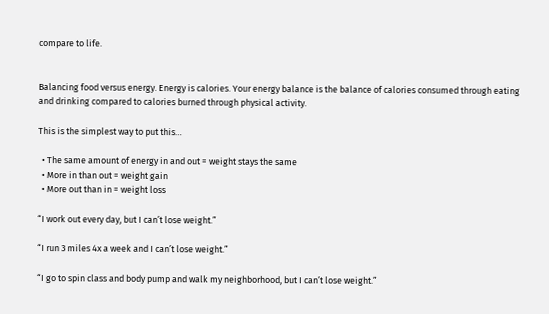compare to life.


Balancing food versus energy. Energy is calories. Your energy balance is the balance of calories consumed through eating and drinking compared to calories burned through physical activity.

This is the simplest way to put this…

  • The same amount of energy in and out = weight stays the same
  • More in than out = weight gain
  • More out than in = weight loss

“I work out every day, but I can’t lose weight.”

“I run 3 miles 4x a week and I can’t lose weight.”

“I go to spin class and body pump and walk my neighborhood, but I can’t lose weight.”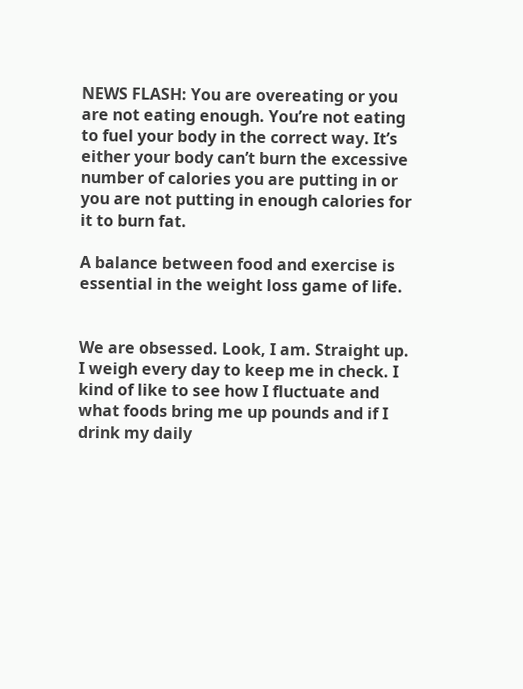NEWS FLASH: You are overeating or you are not eating enough. You’re not eating to fuel your body in the correct way. It’s either your body can’t burn the excessive number of calories you are putting in or you are not putting in enough calories for it to burn fat.

A balance between food and exercise is essential in the weight loss game of life.


We are obsessed. Look, I am. Straight up. I weigh every day to keep me in check. I kind of like to see how I fluctuate and what foods bring me up pounds and if I drink my daily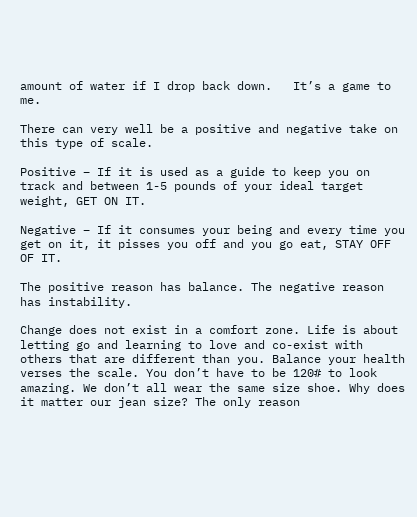amount of water if I drop back down.   It’s a game to me.

There can very well be a positive and negative take on this type of scale.

Positive – If it is used as a guide to keep you on track and between 1-5 pounds of your ideal target weight, GET ON IT.

Negative – If it consumes your being and every time you get on it, it pisses you off and you go eat, STAY OFF OF IT.

The positive reason has balance. The negative reason has instability.

Change does not exist in a comfort zone. Life is about letting go and learning to love and co-exist with others that are different than you. Balance your health verses the scale. You don’t have to be 120# to look amazing. We don’t all wear the same size shoe. Why does it matter our jean size? The only reason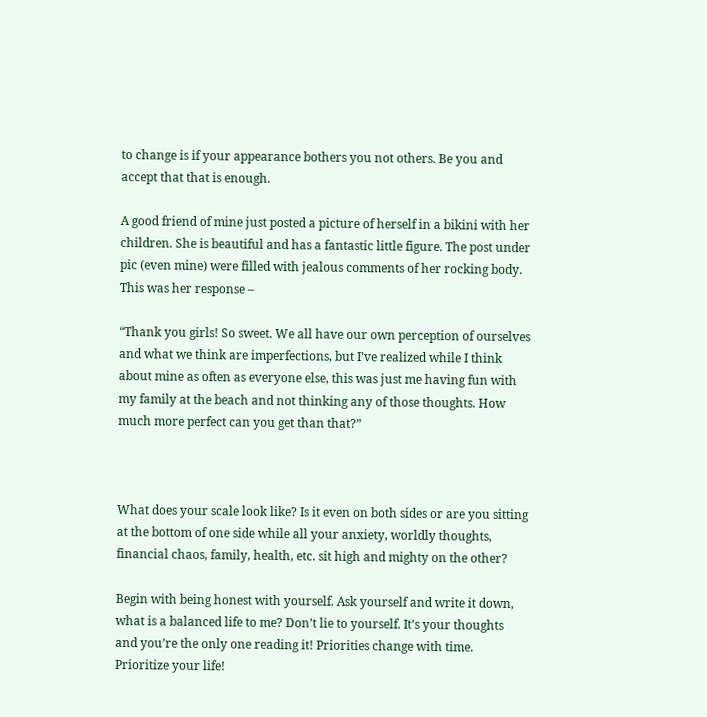to change is if your appearance bothers you not others. Be you and accept that that is enough.

A good friend of mine just posted a picture of herself in a bikini with her children. She is beautiful and has a fantastic little figure. The post under pic (even mine) were filled with jealous comments of her rocking body. This was her response –

“Thank you girls! So sweet. We all have our own perception of ourselves and what we think are imperfections, but I’ve realized while I think about mine as often as everyone else, this was just me having fun with my family at the beach and not thinking any of those thoughts. How much more perfect can you get than that?”



What does your scale look like? Is it even on both sides or are you sitting at the bottom of one side while all your anxiety, worldly thoughts, financial chaos, family, health, etc. sit high and mighty on the other?

Begin with being honest with yourself. Ask yourself and write it down, what is a balanced life to me? Don’t lie to yourself. It’s your thoughts and you’re the only one reading it! Priorities change with time. Prioritize your life!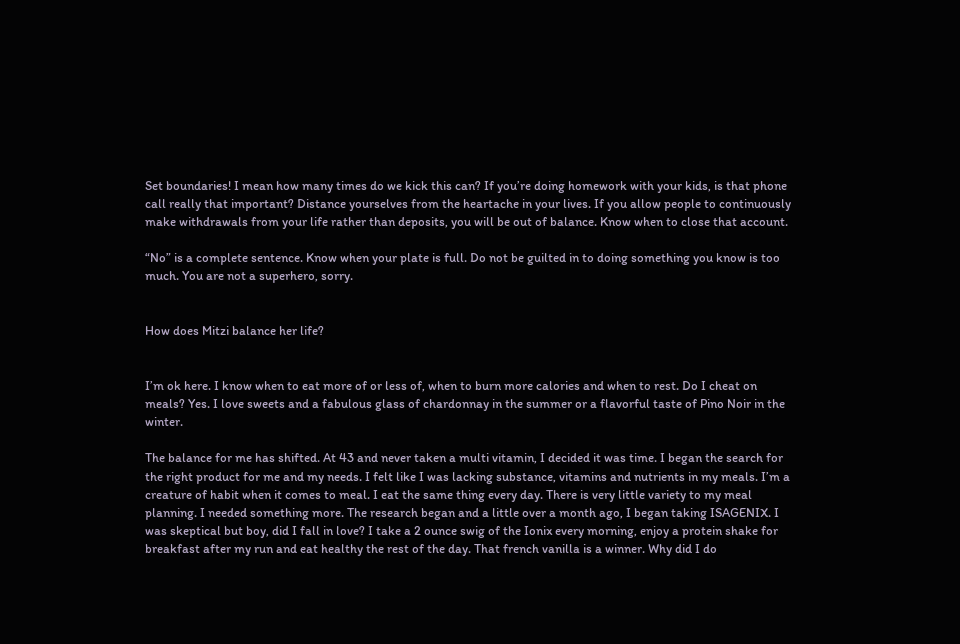Set boundaries! I mean how many times do we kick this can? If you’re doing homework with your kids, is that phone call really that important? Distance yourselves from the heartache in your lives. If you allow people to continuously make withdrawals from your life rather than deposits, you will be out of balance. Know when to close that account.

“No” is a complete sentence. Know when your plate is full. Do not be guilted in to doing something you know is too much. You are not a superhero, sorry.


How does Mitzi balance her life?


I’m ok here. I know when to eat more of or less of, when to burn more calories and when to rest. Do I cheat on meals? Yes. I love sweets and a fabulous glass of chardonnay in the summer or a flavorful taste of Pino Noir in the winter.

The balance for me has shifted. At 43 and never taken a multi vitamin, I decided it was time. I began the search for the right product for me and my needs. I felt like I was lacking substance, vitamins and nutrients in my meals. I’m a creature of habit when it comes to meal. I eat the same thing every day. There is very little variety to my meal planning. I needed something more. The research began and a little over a month ago, I began taking ISAGENIX. I was skeptical but boy, did I fall in love? I take a 2 ounce swig of the Ionix every morning, enjoy a protein shake for breakfast after my run and eat healthy the rest of the day. That french vanilla is a winner. Why did I do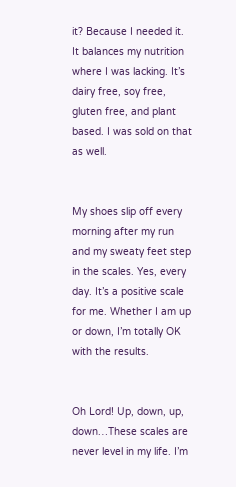it? Because I needed it. It balances my nutrition where I was lacking. It’s dairy free, soy free, gluten free, and plant based. I was sold on that as well.


My shoes slip off every morning after my run and my sweaty feet step in the scales. Yes, every day. It’s a positive scale for me. Whether I am up or down, I’m totally OK with the results.


Oh Lord! Up, down, up, down…These scales are never level in my life. I’m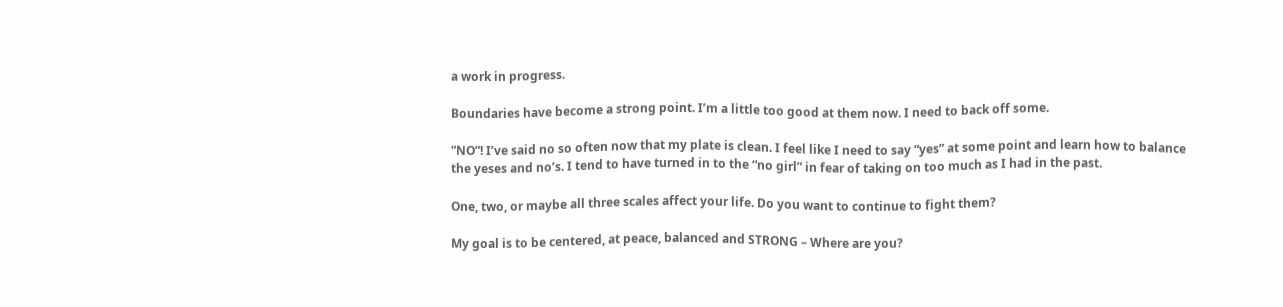a work in progress.

Boundaries have become a strong point. I’m a little too good at them now. I need to back off some.

“NO”! I’ve said no so often now that my plate is clean. I feel like I need to say “yes” at some point and learn how to balance the yeses and no’s. I tend to have turned in to the “no girl” in fear of taking on too much as I had in the past.

One, two, or maybe all three scales affect your life. Do you want to continue to fight them?

My goal is to be centered, at peace, balanced and STRONG – Where are you?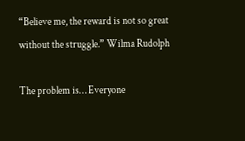“Believe me, the reward is not so great without the struggle.” Wilma Rudolph

The problem is… Everyone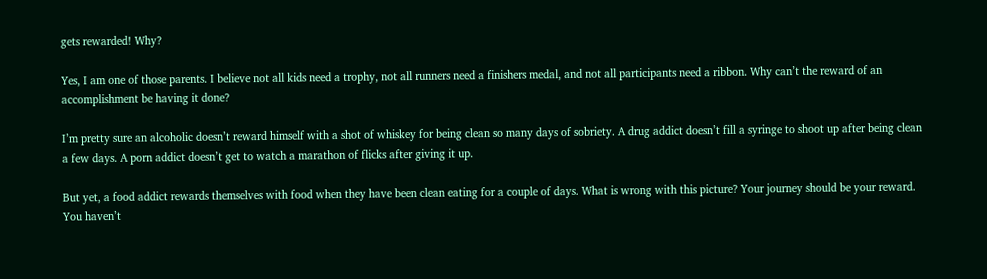gets rewarded! Why?

Yes, I am one of those parents. I believe not all kids need a trophy, not all runners need a finishers medal, and not all participants need a ribbon. Why can’t the reward of an accomplishment be having it done?

I’m pretty sure an alcoholic doesn’t reward himself with a shot of whiskey for being clean so many days of sobriety. A drug addict doesn’t fill a syringe to shoot up after being clean a few days. A porn addict doesn’t get to watch a marathon of flicks after giving it up.

But yet, a food addict rewards themselves with food when they have been clean eating for a couple of days. What is wrong with this picture? Your journey should be your reward. You haven’t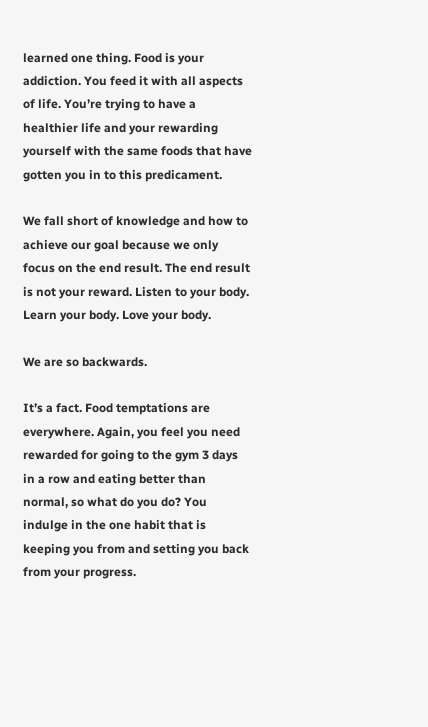learned one thing. Food is your addiction. You feed it with all aspects of life. You’re trying to have a healthier life and your rewarding yourself with the same foods that have gotten you in to this predicament.

We fall short of knowledge and how to achieve our goal because we only focus on the end result. The end result is not your reward. Listen to your body. Learn your body. Love your body.

We are so backwards.

It’s a fact. Food temptations are everywhere. Again, you feel you need rewarded for going to the gym 3 days in a row and eating better than normal, so what do you do? You indulge in the one habit that is keeping you from and setting you back from your progress.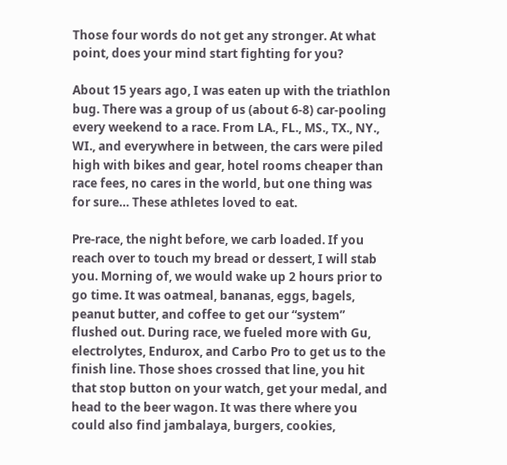Those four words do not get any stronger. At what point, does your mind start fighting for you?

About 15 years ago, I was eaten up with the triathlon bug. There was a group of us (about 6-8) car-pooling every weekend to a race. From LA., FL., MS., TX., NY., WI., and everywhere in between, the cars were piled high with bikes and gear, hotel rooms cheaper than race fees, no cares in the world, but one thing was for sure… These athletes loved to eat.

Pre-race, the night before, we carb loaded. If you reach over to touch my bread or dessert, I will stab you. Morning of, we would wake up 2 hours prior to go time. It was oatmeal, bananas, eggs, bagels, peanut butter, and coffee to get our “system” flushed out. During race, we fueled more with Gu, electrolytes, Endurox, and Carbo Pro to get us to the finish line. Those shoes crossed that line, you hit that stop button on your watch, get your medal, and head to the beer wagon. It was there where you could also find jambalaya, burgers, cookies,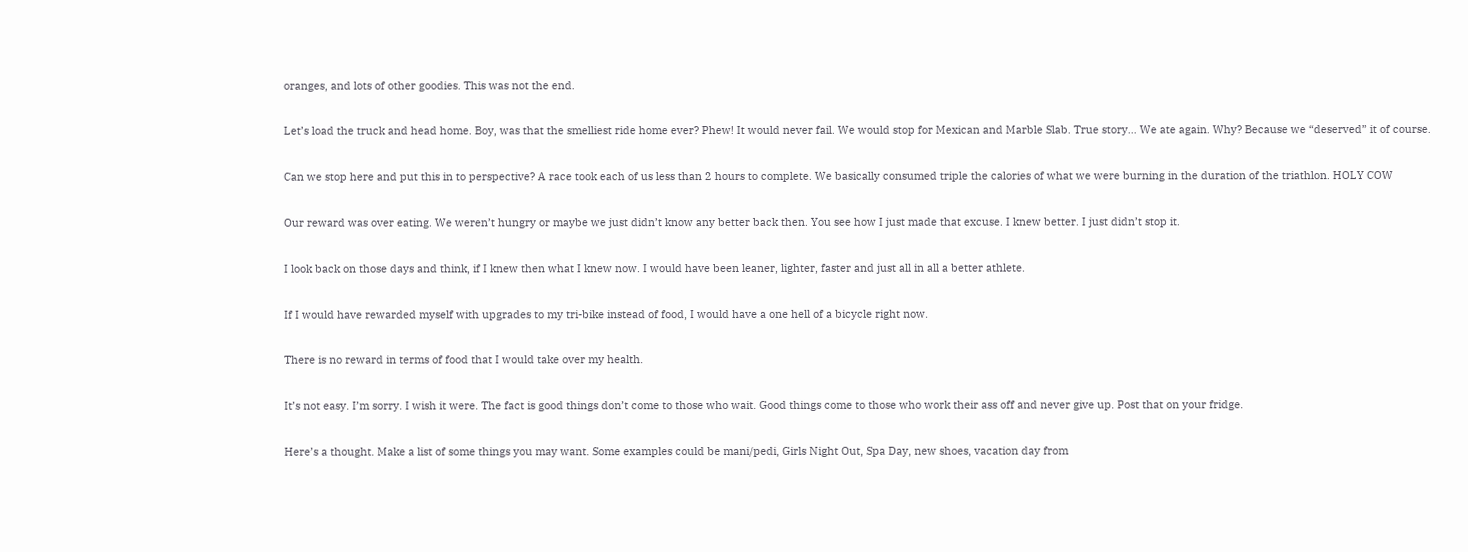oranges, and lots of other goodies. This was not the end.

Let’s load the truck and head home. Boy, was that the smelliest ride home ever? Phew! It would never fail. We would stop for Mexican and Marble Slab. True story… We ate again. Why? Because we “deserved” it of course.

Can we stop here and put this in to perspective? A race took each of us less than 2 hours to complete. We basically consumed triple the calories of what we were burning in the duration of the triathlon. HOLY COW

Our reward was over eating. We weren’t hungry or maybe we just didn’t know any better back then. You see how I just made that excuse. I knew better. I just didn’t stop it.

I look back on those days and think, if I knew then what I knew now. I would have been leaner, lighter, faster and just all in all a better athlete.

If I would have rewarded myself with upgrades to my tri-bike instead of food, I would have a one hell of a bicycle right now.

There is no reward in terms of food that I would take over my health.

It’s not easy. I’m sorry. I wish it were. The fact is good things don’t come to those who wait. Good things come to those who work their ass off and never give up. Post that on your fridge.

Here’s a thought. Make a list of some things you may want. Some examples could be mani/pedi, Girls Night Out, Spa Day, new shoes, vacation day from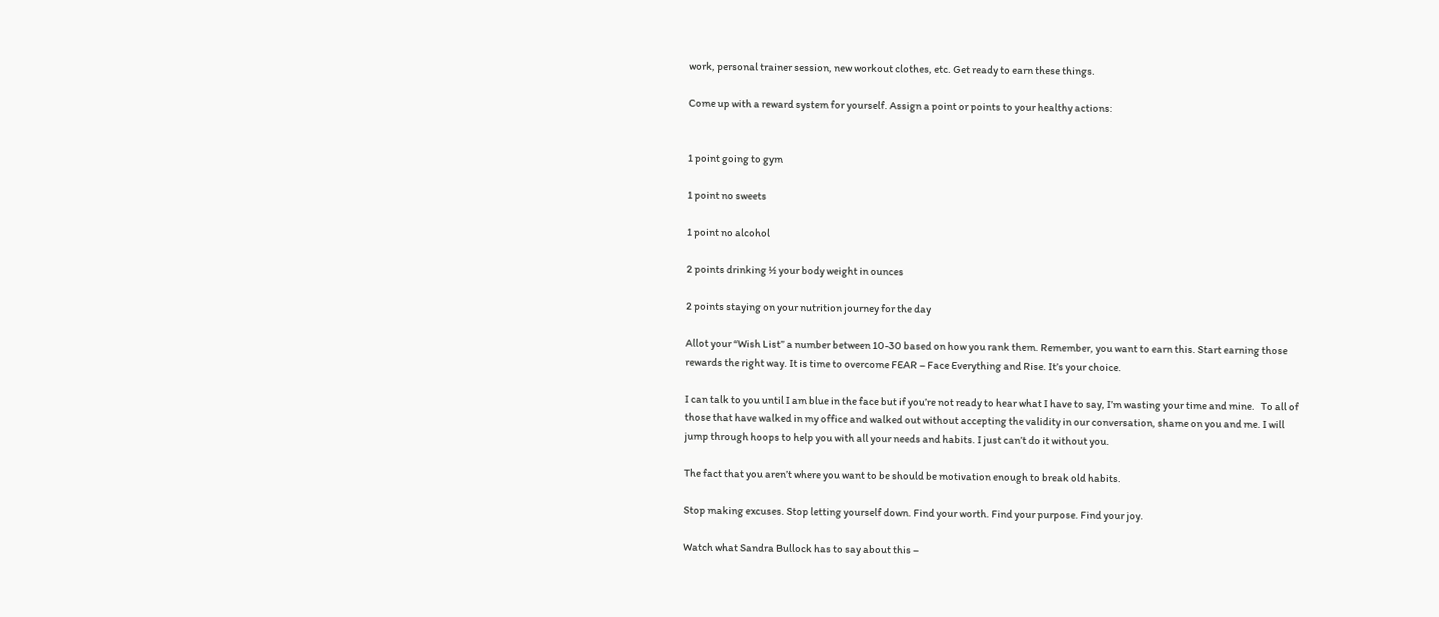work, personal trainer session, new workout clothes, etc. Get ready to earn these things.

Come up with a reward system for yourself. Assign a point or points to your healthy actions:


1 point going to gym

1 point no sweets

1 point no alcohol

2 points drinking ½ your body weight in ounces

2 points staying on your nutrition journey for the day

Allot your “Wish List” a number between 10-30 based on how you rank them. Remember, you want to earn this. Start earning those rewards the right way. It is time to overcome FEAR – Face Everything and Rise. It’s your choice.

I can talk to you until I am blue in the face but if you’re not ready to hear what I have to say, I’m wasting your time and mine.   To all of those that have walked in my office and walked out without accepting the validity in our conversation, shame on you and me. I will jump through hoops to help you with all your needs and habits. I just can’t do it without you.

The fact that you aren’t where you want to be should be motivation enough to break old habits.

Stop making excuses. Stop letting yourself down. Find your worth. Find your purpose. Find your joy.

Watch what Sandra Bullock has to say about this –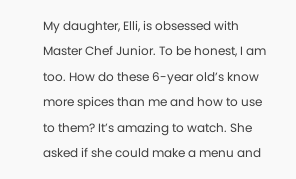My daughter, Elli, is obsessed with Master Chef Junior. To be honest, I am too. How do these 6-year old’s know more spices than me and how to use to them? It’s amazing to watch. She asked if she could make a menu and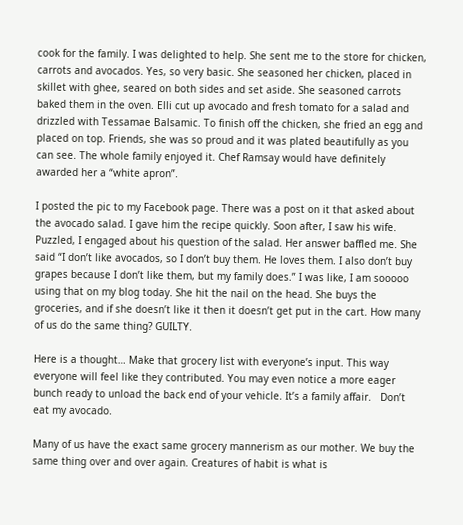cook for the family. I was delighted to help. She sent me to the store for chicken, carrots and avocados. Yes, so very basic. She seasoned her chicken, placed in skillet with ghee, seared on both sides and set aside. She seasoned carrots baked them in the oven. Elli cut up avocado and fresh tomato for a salad and drizzled with Tessamae Balsamic. To finish off the chicken, she fried an egg and placed on top. Friends, she was so proud and it was plated beautifully as you can see. The whole family enjoyed it. Chef Ramsay would have definitely awarded her a “white apron”.

I posted the pic to my Facebook page. There was a post on it that asked about the avocado salad. I gave him the recipe quickly. Soon after, I saw his wife. Puzzled, I engaged about his question of the salad. Her answer baffled me. She said “I don’t like avocados, so I don’t buy them. He loves them. I also don’t buy grapes because I don’t like them, but my family does.” I was like, I am sooooo using that on my blog today. She hit the nail on the head. She buys the groceries, and if she doesn’t like it then it doesn’t get put in the cart. How many of us do the same thing? GUILTY.

Here is a thought… Make that grocery list with everyone’s input. This way everyone will feel like they contributed. You may even notice a more eager bunch ready to unload the back end of your vehicle. It’s a family affair.   Don’t eat my avocado.

Many of us have the exact same grocery mannerism as our mother. We buy the same thing over and over again. Creatures of habit is what is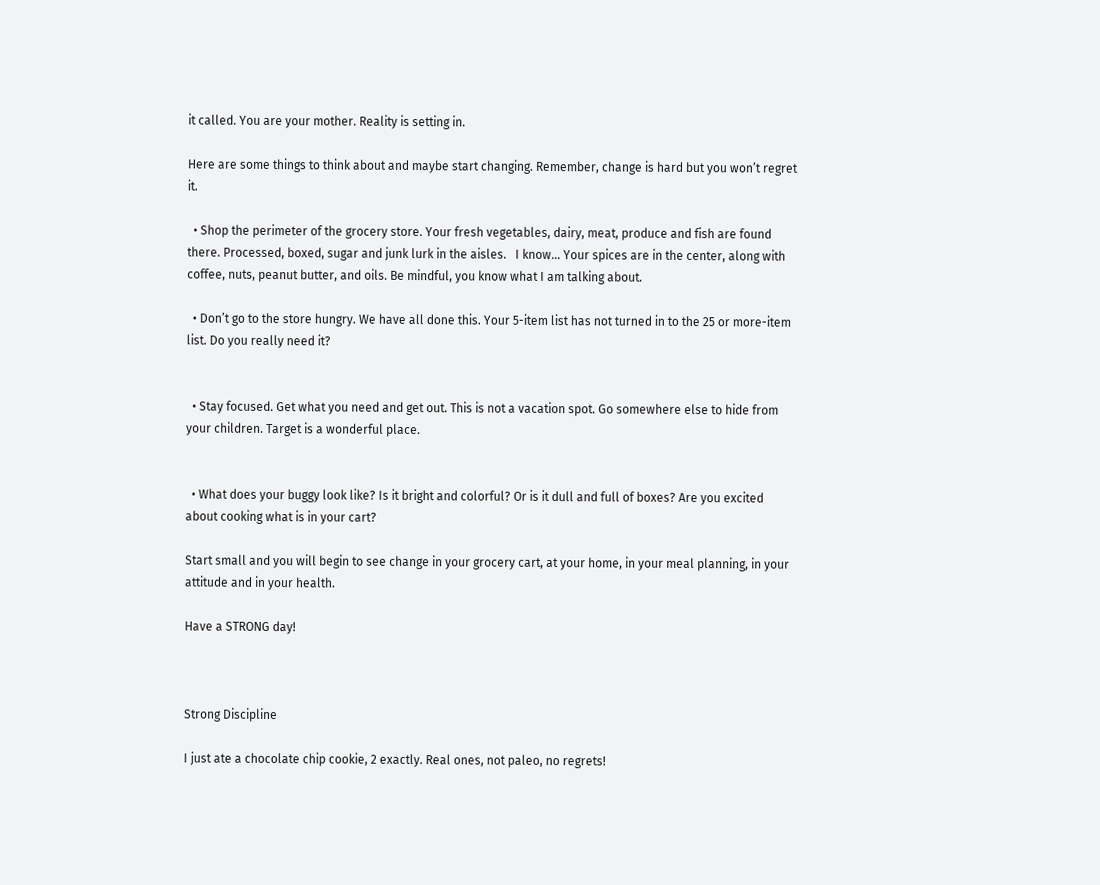it called. You are your mother. Reality is setting in.

Here are some things to think about and maybe start changing. Remember, change is hard but you won’t regret it.

  • Shop the perimeter of the grocery store. Your fresh vegetables, dairy, meat, produce and fish are found there. Processed, boxed, sugar and junk lurk in the aisles.   I know… Your spices are in the center, along with coffee, nuts, peanut butter, and oils. Be mindful, you know what I am talking about.

  • Don’t go to the store hungry. We have all done this. Your 5-item list has not turned in to the 25 or more-item list. Do you really need it?


  • Stay focused. Get what you need and get out. This is not a vacation spot. Go somewhere else to hide from your children. Target is a wonderful place.


  • What does your buggy look like? Is it bright and colorful? Or is it dull and full of boxes? Are you excited about cooking what is in your cart?

Start small and you will begin to see change in your grocery cart, at your home, in your meal planning, in your attitude and in your health.

Have a STRONG day!



Strong Discipline

I just ate a chocolate chip cookie, 2 exactly. Real ones, not paleo, no regrets!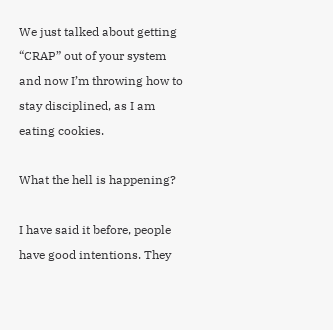We just talked about getting “CRAP” out of your system and now I’m throwing how to stay disciplined, as I am eating cookies.

What the hell is happening?

I have said it before, people have good intentions. They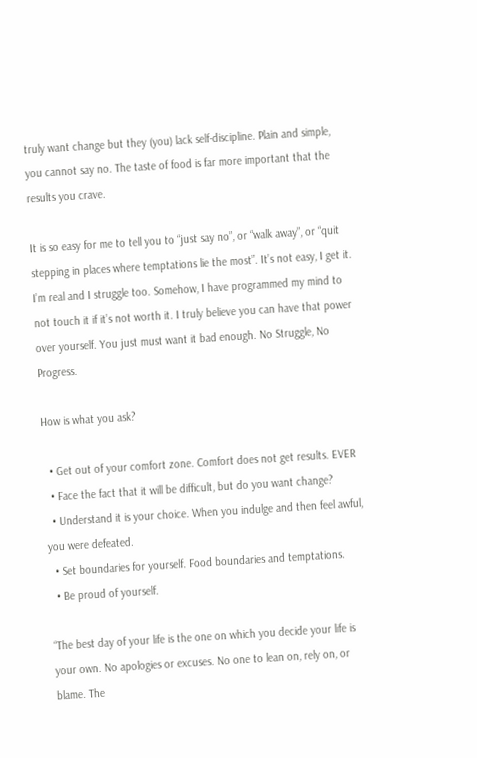truly want change but they (you) lack self-discipline. Plain and simple, you cannot say no. The taste of food is far more important that the results you crave.

It is so easy for me to tell you to “just say no”, or “walk away”, or “quit stepping in places where temptations lie the most”. It’s not easy, I get it. I’m real and I struggle too. Somehow, I have programmed my mind to not touch it if it’s not worth it. I truly believe you can have that power over yourself. You just must want it bad enough. No Struggle, No Progress.

How is what you ask?

  • Get out of your comfort zone. Comfort does not get results. EVER
  • Face the fact that it will be difficult, but do you want change?
  • Understand it is your choice. When you indulge and then feel awful, you were defeated.
  • Set boundaries for yourself. Food boundaries and temptations.
  • Be proud of yourself.

“The best day of your life is the one on which you decide your life is your own. No apologies or excuses. No one to lean on, rely on, or blame. The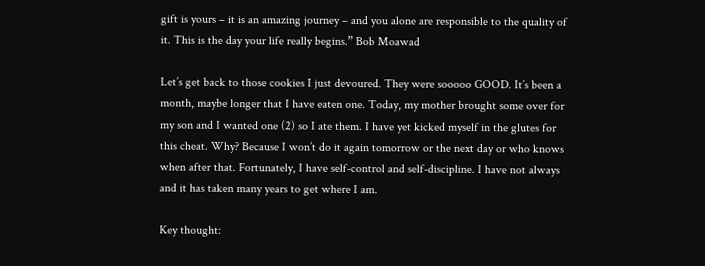gift is yours – it is an amazing journey – and you alone are responsible to the quality of it. This is the day your life really begins.” Bob Moawad

Let’s get back to those cookies I just devoured. They were sooooo GOOD. It’s been a month, maybe longer that I have eaten one. Today, my mother brought some over for my son and I wanted one (2) so I ate them. I have yet kicked myself in the glutes for this cheat. Why? Because I won’t do it again tomorrow or the next day or who knows when after that. Fortunately, I have self-control and self-discipline. I have not always and it has taken many years to get where I am.

Key thought: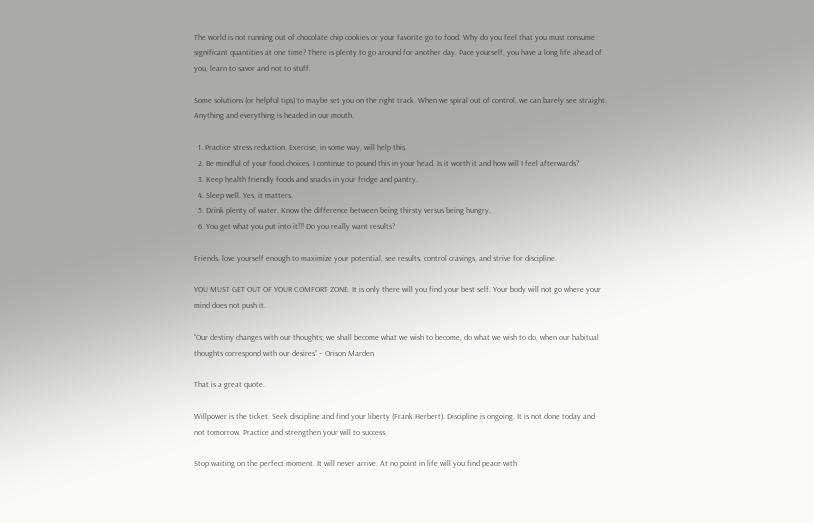The world is not running out of chocolate chip cookies or your favorite go to food. Why do you feel that you must consume significant quantities at one time? There is plenty to go around for another day. Pace yourself, you have a long life ahead of you, learn to savor and not to stuff.

Some solutions (or helpful tips) to maybe set you on the right track. When we spiral out of control, we can barely see straight. Anything and everything is headed in our mouth.

  1. Practice stress reduction. Exercise, in some way, will help this.
  2. Be mindful of your food choices. I continue to pound this in your head. Is it worth it and how will I feel afterwards?
  3. Keep health friendly foods and snacks in your fridge and pantry.
  4. Sleep well. Yes, it matters.
  5. Drink plenty of water. Know the difference between being thirsty versus being hungry.
  6. You get what you put into it!!! Do you really want results?

Friends, love yourself enough to maximize your potential, see results, control cravings, and strive for discipline.

YOU MUST GET OUT OF YOUR COMFORT ZONE. It is only there will you find your best self. Your body will not go where your mind does not push it.

“Our destiny changes with our thoughts; we shall become what we wish to become, do what we wish to do, when our habitual thoughts correspond with our desires” – Orison Marden

That is a great quote.

Willpower is the ticket. Seek discipline and find your liberty (Frank Herbert). Discipline is ongoing. It is not done today and not tomorrow. Practice and strengthen your will to success.

Stop waiting on the perfect moment. It will never arrive. At no point in life will you find peace with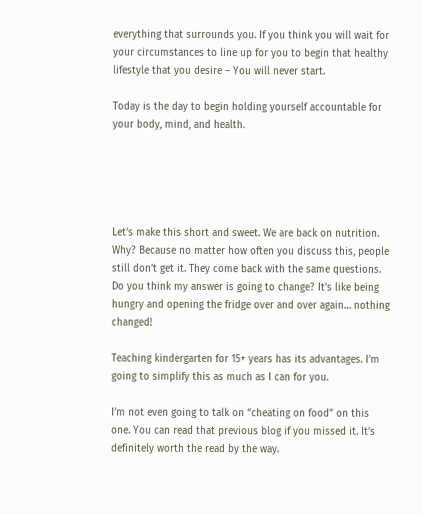everything that surrounds you. If you think you will wait for your circumstances to line up for you to begin that healthy lifestyle that you desire – You will never start.

Today is the day to begin holding yourself accountable for your body, mind, and health.





Let’s make this short and sweet. We are back on nutrition. Why? Because no matter how often you discuss this, people still don’t get it. They come back with the same questions. Do you think my answer is going to change? It’s like being hungry and opening the fridge over and over again… nothing changed!

Teaching kindergarten for 15+ years has its advantages. I’m going to simplify this as much as I can for you.

I’m not even going to talk on “cheating on food” on this one. You can read that previous blog if you missed it. It’s definitely worth the read by the way.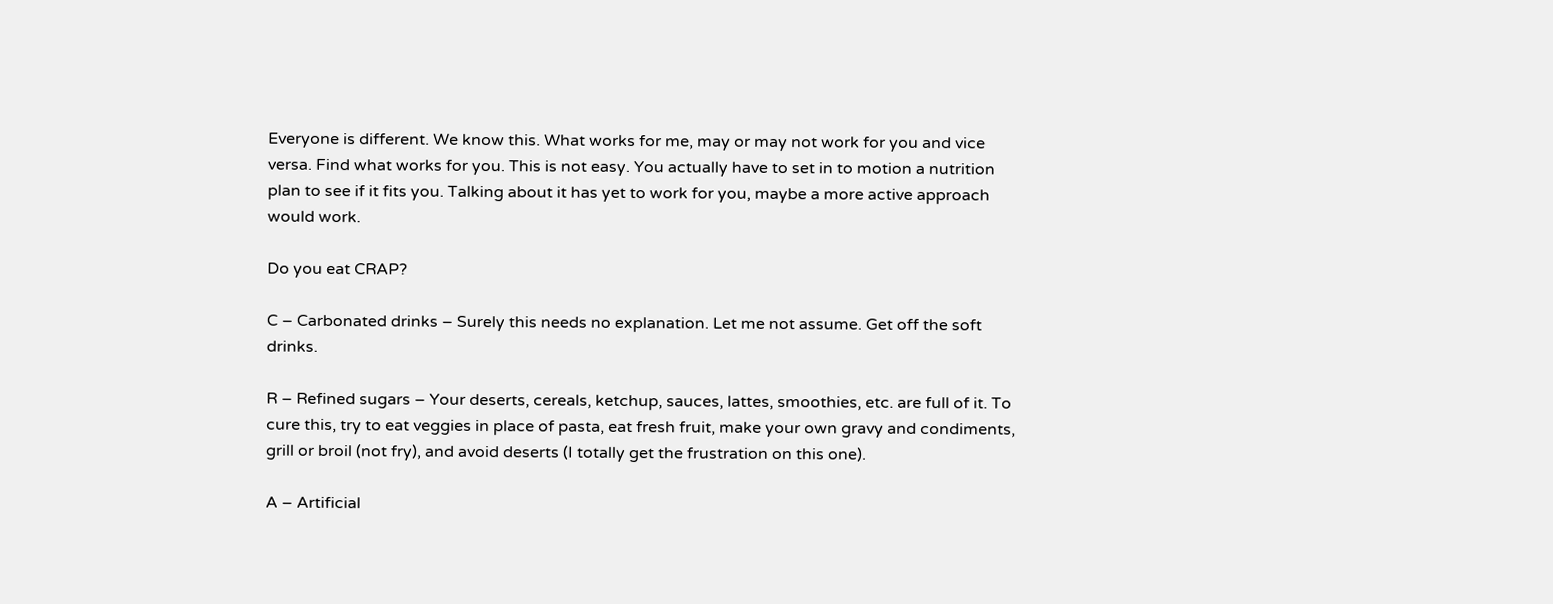Everyone is different. We know this. What works for me, may or may not work for you and vice versa. Find what works for you. This is not easy. You actually have to set in to motion a nutrition plan to see if it fits you. Talking about it has yet to work for you, maybe a more active approach would work.

Do you eat CRAP?

C – Carbonated drinks – Surely this needs no explanation. Let me not assume. Get off the soft drinks.

R – Refined sugars – Your deserts, cereals, ketchup, sauces, lattes, smoothies, etc. are full of it. To cure this, try to eat veggies in place of pasta, eat fresh fruit, make your own gravy and condiments, grill or broil (not fry), and avoid deserts (I totally get the frustration on this one).

A – Artificial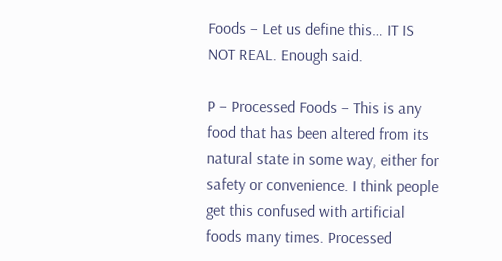Foods – Let us define this… IT IS NOT REAL. Enough said.

P – Processed Foods – This is any food that has been altered from its natural state in some way, either for safety or convenience. I think people get this confused with artificial foods many times. Processed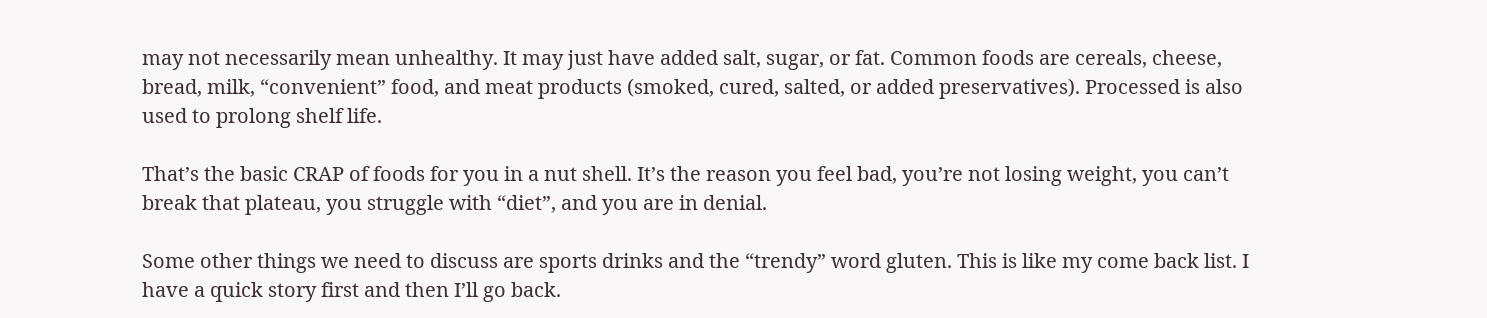may not necessarily mean unhealthy. It may just have added salt, sugar, or fat. Common foods are cereals, cheese, bread, milk, “convenient” food, and meat products (smoked, cured, salted, or added preservatives). Processed is also used to prolong shelf life.

That’s the basic CRAP of foods for you in a nut shell. It’s the reason you feel bad, you’re not losing weight, you can’t break that plateau, you struggle with “diet”, and you are in denial.

Some other things we need to discuss are sports drinks and the “trendy” word gluten. This is like my come back list. I have a quick story first and then I’ll go back.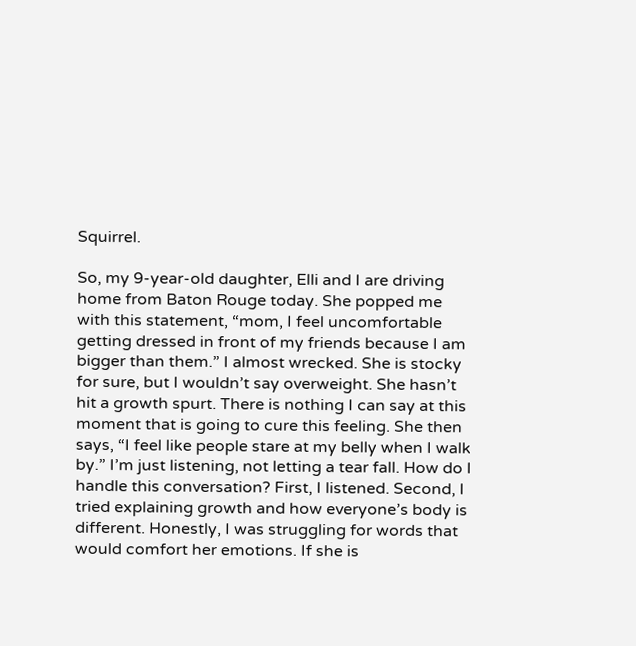Squirrel.

So, my 9-year-old daughter, Elli and I are driving home from Baton Rouge today. She popped me with this statement, “mom, I feel uncomfortable getting dressed in front of my friends because I am bigger than them.” I almost wrecked. She is stocky for sure, but I wouldn’t say overweight. She hasn’t hit a growth spurt. There is nothing I can say at this moment that is going to cure this feeling. She then says, “I feel like people stare at my belly when I walk by.” I’m just listening, not letting a tear fall. How do I handle this conversation? First, I listened. Second, I tried explaining growth and how everyone’s body is different. Honestly, I was struggling for words that would comfort her emotions. If she is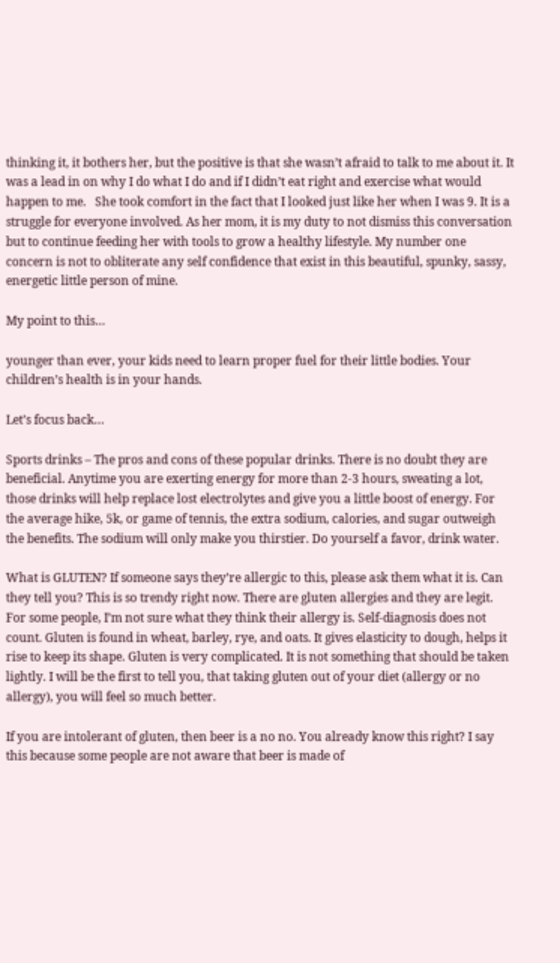thinking it, it bothers her, but the positive is that she wasn’t afraid to talk to me about it. It was a lead in on why I do what I do and if I didn’t eat right and exercise what would happen to me.   She took comfort in the fact that I looked just like her when I was 9. It is a struggle for everyone involved. As her mom, it is my duty to not dismiss this conversation but to continue feeding her with tools to grow a healthy lifestyle. My number one concern is not to obliterate any self confidence that exist in this beautiful, spunky, sassy, energetic little person of mine.

My point to this…

younger than ever, your kids need to learn proper fuel for their little bodies. Your children’s health is in your hands.

Let’s focus back…

Sports drinks – The pros and cons of these popular drinks. There is no doubt they are beneficial. Anytime you are exerting energy for more than 2-3 hours, sweating a lot, those drinks will help replace lost electrolytes and give you a little boost of energy. For the average hike, 5k, or game of tennis, the extra sodium, calories, and sugar outweigh the benefits. The sodium will only make you thirstier. Do yourself a favor, drink water.

What is GLUTEN? If someone says they’re allergic to this, please ask them what it is. Can they tell you? This is so trendy right now. There are gluten allergies and they are legit. For some people, I’m not sure what they think their allergy is. Self-diagnosis does not count. Gluten is found in wheat, barley, rye, and oats. It gives elasticity to dough, helps it rise to keep its shape. Gluten is very complicated. It is not something that should be taken lightly. I will be the first to tell you, that taking gluten out of your diet (allergy or no allergy), you will feel so much better.

If you are intolerant of gluten, then beer is a no no. You already know this right? I say this because some people are not aware that beer is made of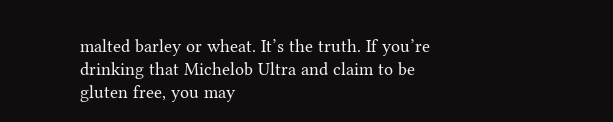malted barley or wheat. It’s the truth. If you’re drinking that Michelob Ultra and claim to be gluten free, you may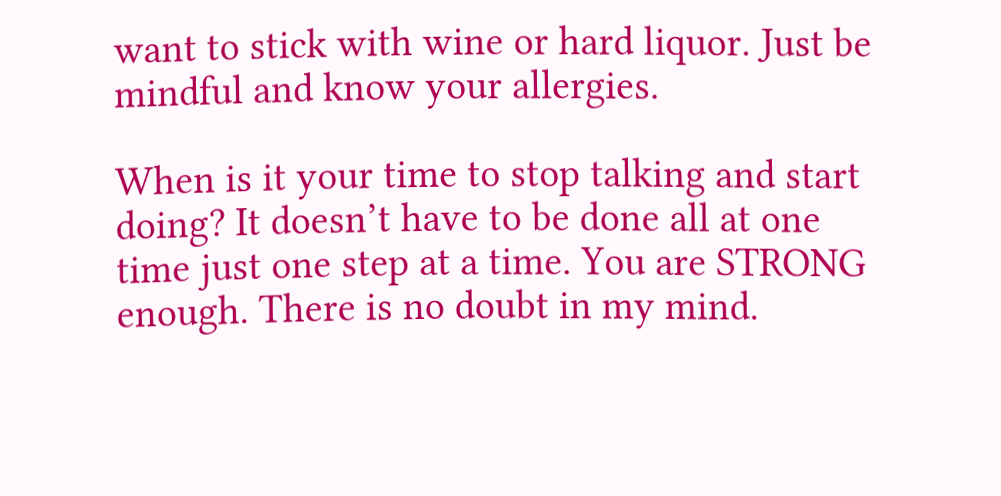want to stick with wine or hard liquor. Just be mindful and know your allergies.

When is it your time to stop talking and start doing? It doesn’t have to be done all at one time just one step at a time. You are STRONG enough. There is no doubt in my mind.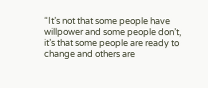“It’s not that some people have willpower and some people don’t, it’s that some people are ready to change and others are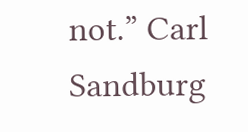not.” Carl Sandburg